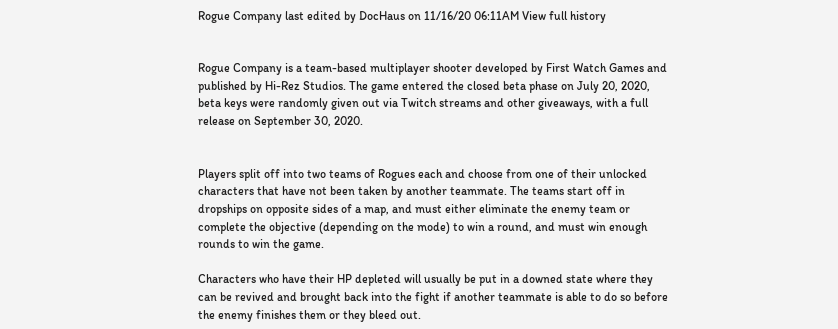Rogue Company last edited by DocHaus on 11/16/20 06:11AM View full history


Rogue Company is a team-based multiplayer shooter developed by First Watch Games and published by Hi-Rez Studios. The game entered the closed beta phase on July 20, 2020, beta keys were randomly given out via Twitch streams and other giveaways, with a full release on September 30, 2020.


Players split off into two teams of Rogues each and choose from one of their unlocked characters that have not been taken by another teammate. The teams start off in dropships on opposite sides of a map, and must either eliminate the enemy team or complete the objective (depending on the mode) to win a round, and must win enough rounds to win the game.

Characters who have their HP depleted will usually be put in a downed state where they can be revived and brought back into the fight if another teammate is able to do so before the enemy finishes them or they bleed out.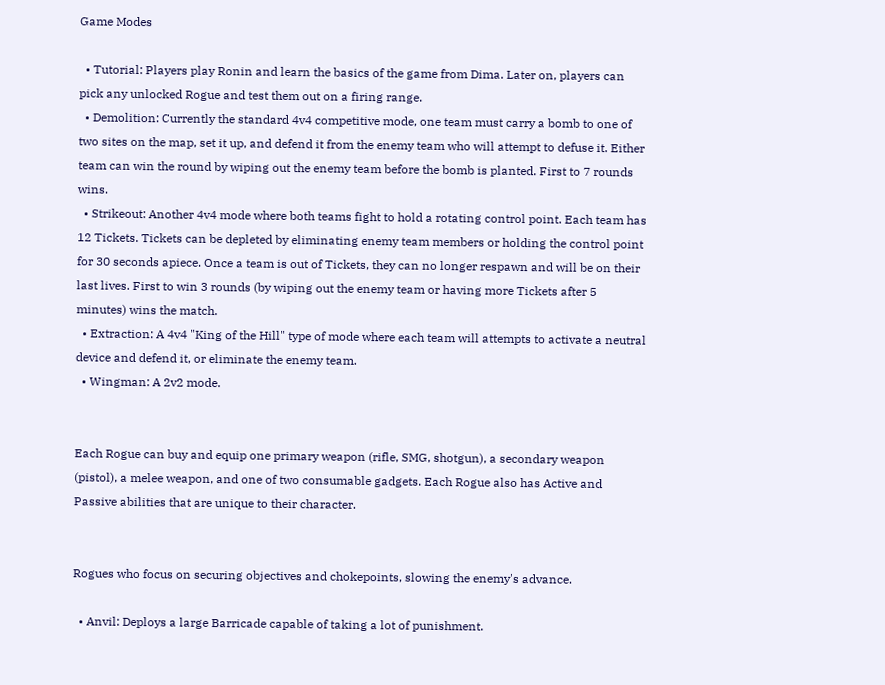Game Modes

  • Tutorial: Players play Ronin and learn the basics of the game from Dima. Later on, players can pick any unlocked Rogue and test them out on a firing range.
  • Demolition: Currently the standard 4v4 competitive mode, one team must carry a bomb to one of two sites on the map, set it up, and defend it from the enemy team who will attempt to defuse it. Either team can win the round by wiping out the enemy team before the bomb is planted. First to 7 rounds wins.
  • Strikeout: Another 4v4 mode where both teams fight to hold a rotating control point. Each team has 12 Tickets. Tickets can be depleted by eliminating enemy team members or holding the control point for 30 seconds apiece. Once a team is out of Tickets, they can no longer respawn and will be on their last lives. First to win 3 rounds (by wiping out the enemy team or having more Tickets after 5 minutes) wins the match.
  • Extraction: A 4v4 "King of the Hill" type of mode where each team will attempts to activate a neutral device and defend it, or eliminate the enemy team.
  • Wingman: A 2v2 mode.


Each Rogue can buy and equip one primary weapon (rifle, SMG, shotgun), a secondary weapon (pistol), a melee weapon, and one of two consumable gadgets. Each Rogue also has Active and Passive abilities that are unique to their character.


Rogues who focus on securing objectives and chokepoints, slowing the enemy's advance.

  • Anvil: Deploys a large Barricade capable of taking a lot of punishment.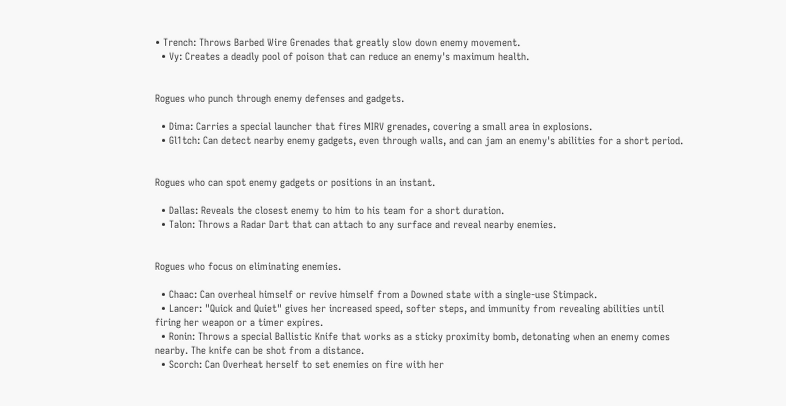• Trench: Throws Barbed Wire Grenades that greatly slow down enemy movement.
  • Vy: Creates a deadly pool of poison that can reduce an enemy's maximum health.


Rogues who punch through enemy defenses and gadgets.

  • Dima: Carries a special launcher that fires MIRV grenades, covering a small area in explosions.
  • Gl1tch: Can detect nearby enemy gadgets, even through walls, and can jam an enemy's abilities for a short period.


Rogues who can spot enemy gadgets or positions in an instant.

  • Dallas: Reveals the closest enemy to him to his team for a short duration.
  • Talon: Throws a Radar Dart that can attach to any surface and reveal nearby enemies.


Rogues who focus on eliminating enemies.

  • Chaac: Can overheal himself or revive himself from a Downed state with a single-use Stimpack.
  • Lancer: "Quick and Quiet" gives her increased speed, softer steps, and immunity from revealing abilities until firing her weapon or a timer expires.
  • Ronin: Throws a special Ballistic Knife that works as a sticky proximity bomb, detonating when an enemy comes nearby. The knife can be shot from a distance.
  • Scorch: Can Overheat herself to set enemies on fire with her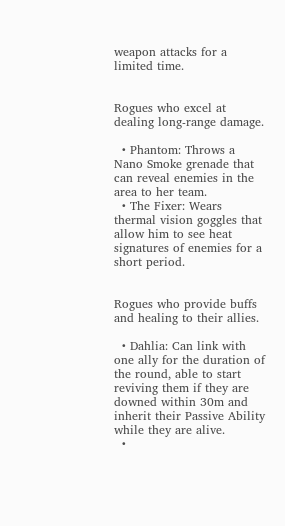weapon attacks for a limited time.


Rogues who excel at dealing long-range damage.

  • Phantom: Throws a Nano Smoke grenade that can reveal enemies in the area to her team.
  • The Fixer: Wears thermal vision goggles that allow him to see heat signatures of enemies for a short period.


Rogues who provide buffs and healing to their allies.

  • Dahlia: Can link with one ally for the duration of the round, able to start reviving them if they are downed within 30m and inherit their Passive Ability while they are alive.
  •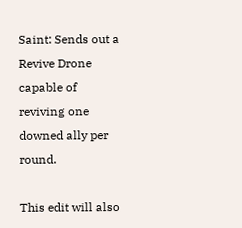Saint: Sends out a Revive Drone capable of reviving one downed ally per round.

This edit will also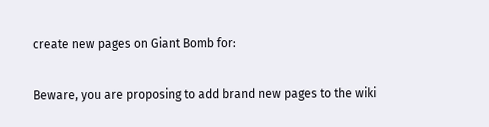create new pages on Giant Bomb for:

Beware, you are proposing to add brand new pages to the wiki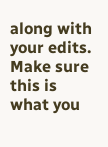along with your edits. Make sure this is what you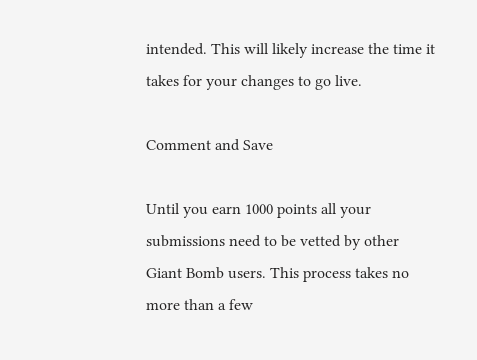intended. This will likely increase the time it takes for your changes to go live.

Comment and Save

Until you earn 1000 points all your submissions need to be vetted by other Giant Bomb users. This process takes no more than a few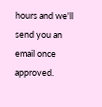hours and we'll send you an email once approved.